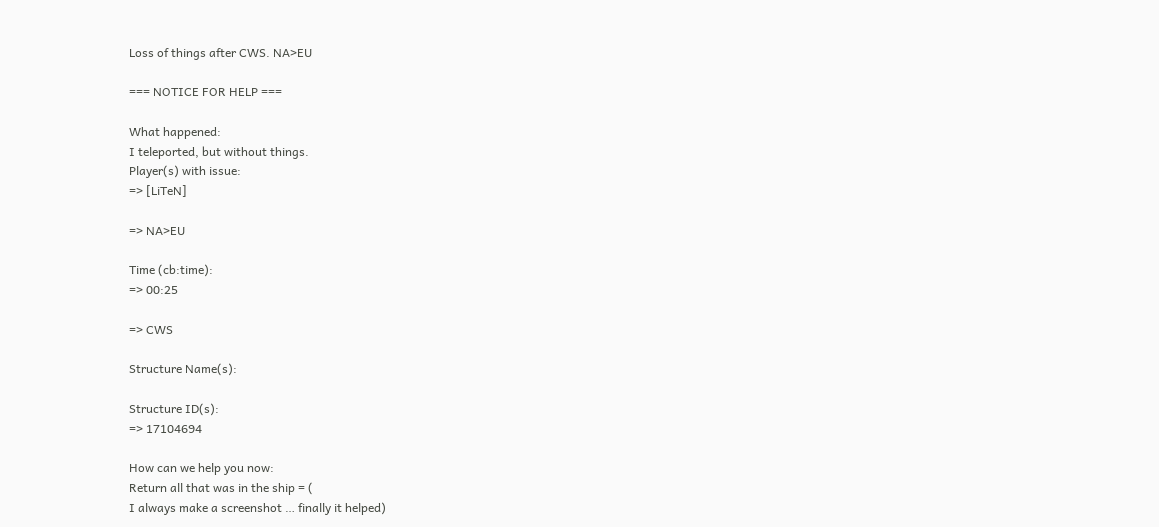Loss of things after CWS. NA>EU

=== NOTICE FOR HELP ===

What happened:
I teleported, but without things.
Player(s) with issue:
=> [LiTeN]

=> NA>EU

Time (cb:time):
=> 00:25

=> CWS

Structure Name(s):

Structure ID(s):
=> 17104694

How can we help you now:
Return all that was in the ship = (
I always make a screenshot … finally it helped)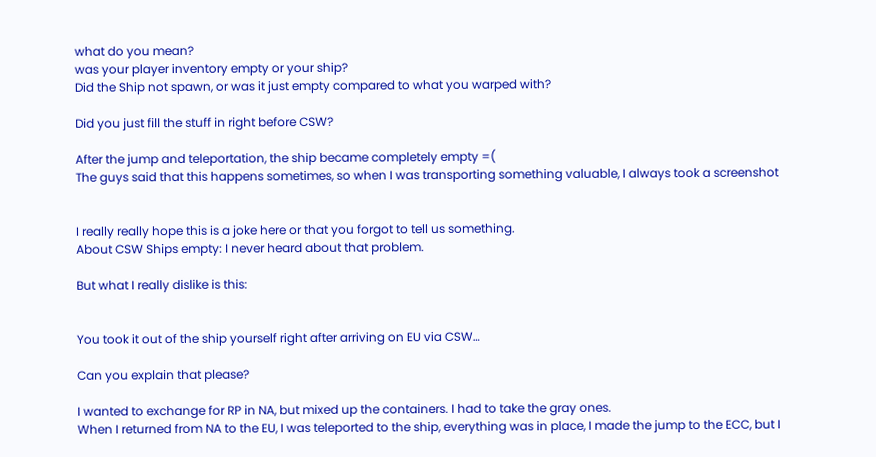what do you mean?
was your player inventory empty or your ship?
Did the Ship not spawn, or was it just empty compared to what you warped with?

Did you just fill the stuff in right before CSW?

After the jump and teleportation, the ship became completely empty =(
The guys said that this happens sometimes, so when I was transporting something valuable, I always took a screenshot


I really really hope this is a joke here or that you forgot to tell us something.
About CSW Ships empty: I never heard about that problem.

But what I really dislike is this:


You took it out of the ship yourself right after arriving on EU via CSW…

Can you explain that please?

I wanted to exchange for RP in NA, but mixed up the containers. I had to take the gray ones.
When I returned from NA to the EU, I was teleported to the ship, everything was in place, I made the jump to the ECC, but I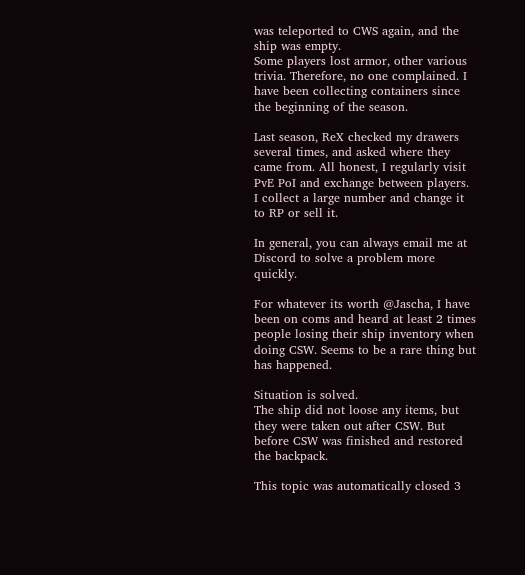was teleported to CWS again, and the ship was empty.
Some players lost armor, other various trivia. Therefore, no one complained. I have been collecting containers since the beginning of the season.

Last season, ReX checked my drawers several times, and asked where they came from. All honest, I regularly visit PvE PoI and exchange between players. I collect a large number and change it to RP or sell it.

In general, you can always email me at Discord to solve a problem more quickly.

For whatever its worth @Jascha, I have been on coms and heard at least 2 times people losing their ship inventory when doing CSW. Seems to be a rare thing but has happened.

Situation is solved.
The ship did not loose any items, but they were taken out after CSW. But before CSW was finished and restored the backpack.

This topic was automatically closed 3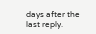days after the last reply.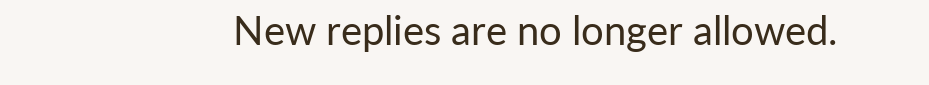New replies are no longer allowed.